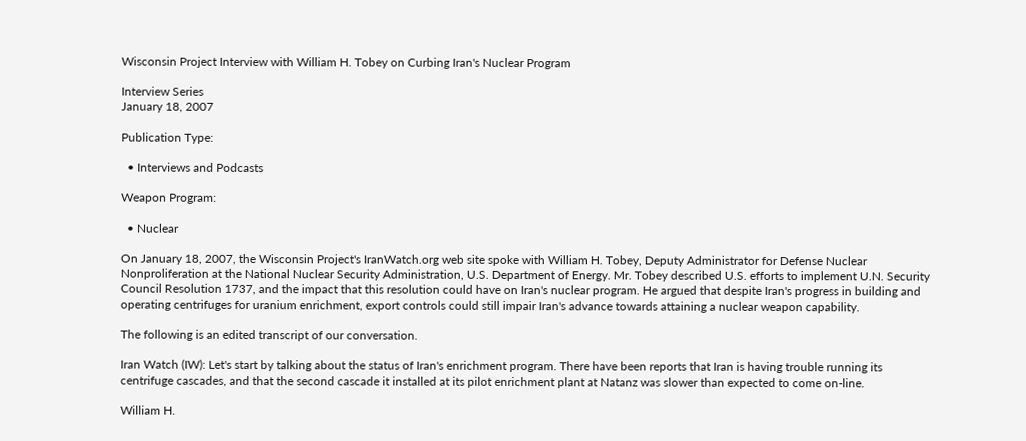Wisconsin Project Interview with William H. Tobey on Curbing Iran's Nuclear Program

Interview Series
January 18, 2007

Publication Type:

  • Interviews and Podcasts

Weapon Program:

  • Nuclear

On January 18, 2007, the Wisconsin Project's IranWatch.org web site spoke with William H. Tobey, Deputy Administrator for Defense Nuclear Nonproliferation at the National Nuclear Security Administration, U.S. Department of Energy. Mr. Tobey described U.S. efforts to implement U.N. Security Council Resolution 1737, and the impact that this resolution could have on Iran's nuclear program. He argued that despite Iran's progress in building and operating centrifuges for uranium enrichment, export controls could still impair Iran's advance towards attaining a nuclear weapon capability.

The following is an edited transcript of our conversation.

Iran Watch (IW): Let's start by talking about the status of Iran's enrichment program. There have been reports that Iran is having trouble running its centrifuge cascades, and that the second cascade it installed at its pilot enrichment plant at Natanz was slower than expected to come on-line.

William H.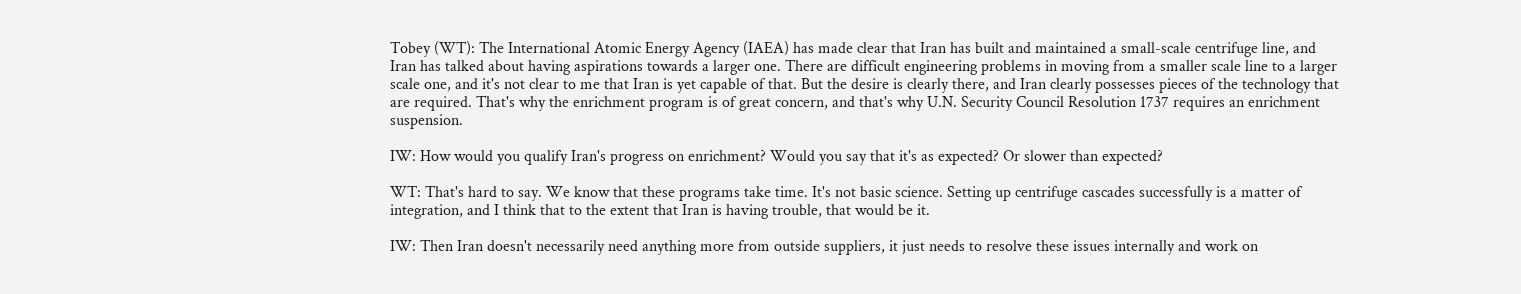Tobey (WT): The International Atomic Energy Agency (IAEA) has made clear that Iran has built and maintained a small-scale centrifuge line, and Iran has talked about having aspirations towards a larger one. There are difficult engineering problems in moving from a smaller scale line to a larger scale one, and it's not clear to me that Iran is yet capable of that. But the desire is clearly there, and Iran clearly possesses pieces of the technology that are required. That's why the enrichment program is of great concern, and that's why U.N. Security Council Resolution 1737 requires an enrichment suspension.

IW: How would you qualify Iran's progress on enrichment? Would you say that it's as expected? Or slower than expected?

WT: That's hard to say. We know that these programs take time. It's not basic science. Setting up centrifuge cascades successfully is a matter of integration, and I think that to the extent that Iran is having trouble, that would be it.

IW: Then Iran doesn't necessarily need anything more from outside suppliers, it just needs to resolve these issues internally and work on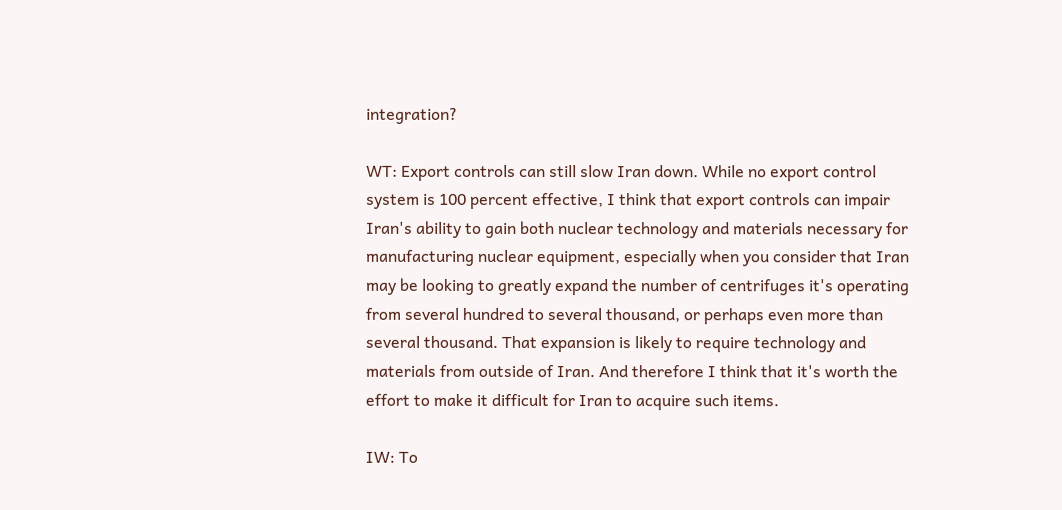integration?

WT: Export controls can still slow Iran down. While no export control system is 100 percent effective, I think that export controls can impair Iran's ability to gain both nuclear technology and materials necessary for manufacturing nuclear equipment, especially when you consider that Iran may be looking to greatly expand the number of centrifuges it's operating from several hundred to several thousand, or perhaps even more than several thousand. That expansion is likely to require technology and materials from outside of Iran. And therefore I think that it's worth the effort to make it difficult for Iran to acquire such items.

IW: To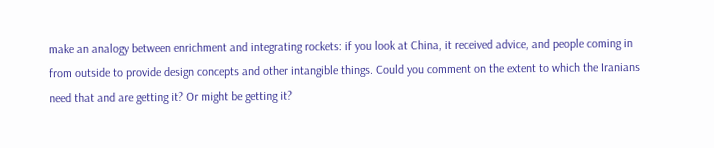make an analogy between enrichment and integrating rockets: if you look at China, it received advice, and people coming in from outside to provide design concepts and other intangible things. Could you comment on the extent to which the Iranians need that and are getting it? Or might be getting it?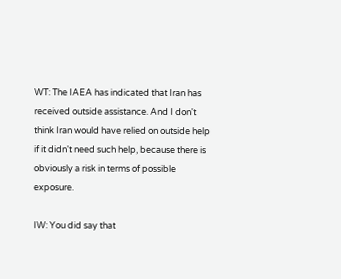WT: The IAEA has indicated that Iran has received outside assistance. And I don't think Iran would have relied on outside help if it didn't need such help, because there is obviously a risk in terms of possible exposure.

IW: You did say that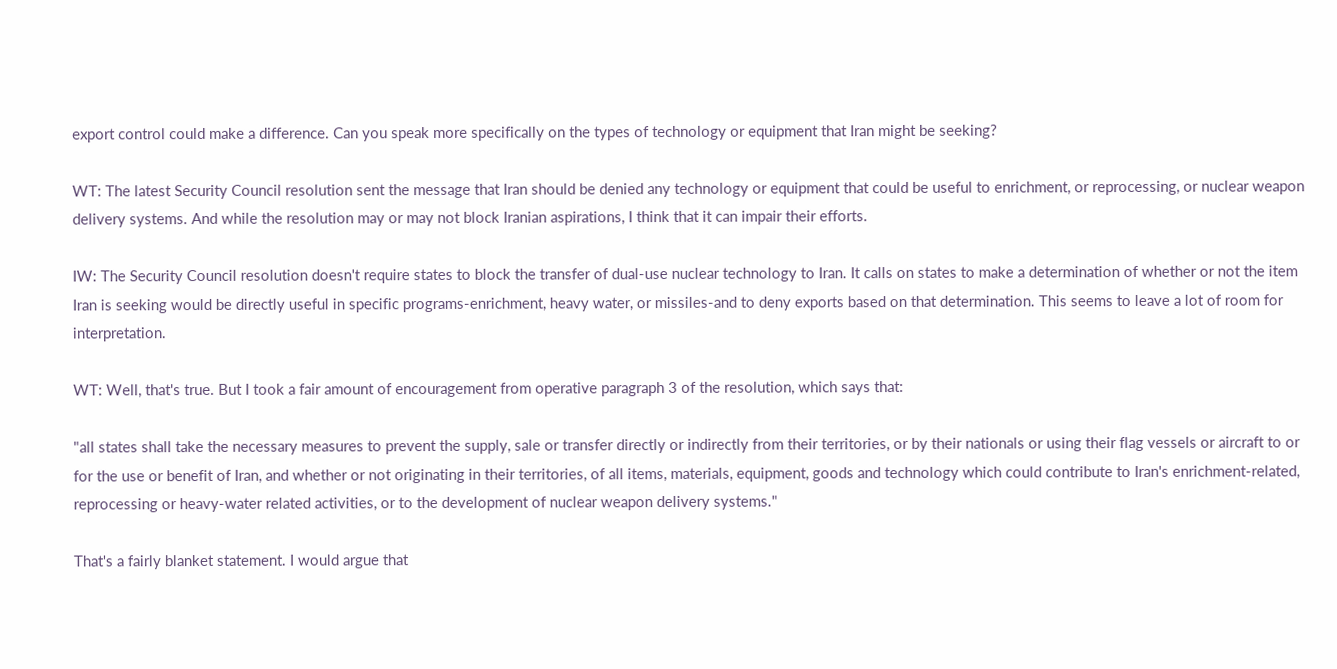export control could make a difference. Can you speak more specifically on the types of technology or equipment that Iran might be seeking?

WT: The latest Security Council resolution sent the message that Iran should be denied any technology or equipment that could be useful to enrichment, or reprocessing, or nuclear weapon delivery systems. And while the resolution may or may not block Iranian aspirations, I think that it can impair their efforts.

IW: The Security Council resolution doesn't require states to block the transfer of dual-use nuclear technology to Iran. It calls on states to make a determination of whether or not the item Iran is seeking would be directly useful in specific programs-enrichment, heavy water, or missiles-and to deny exports based on that determination. This seems to leave a lot of room for interpretation.

WT: Well, that's true. But I took a fair amount of encouragement from operative paragraph 3 of the resolution, which says that:

"all states shall take the necessary measures to prevent the supply, sale or transfer directly or indirectly from their territories, or by their nationals or using their flag vessels or aircraft to or for the use or benefit of Iran, and whether or not originating in their territories, of all items, materials, equipment, goods and technology which could contribute to Iran's enrichment-related, reprocessing or heavy-water related activities, or to the development of nuclear weapon delivery systems."

That's a fairly blanket statement. I would argue that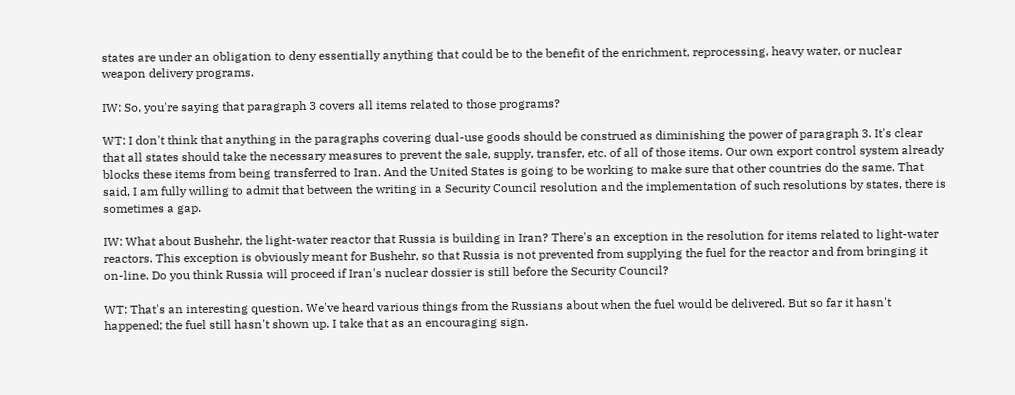states are under an obligation to deny essentially anything that could be to the benefit of the enrichment, reprocessing, heavy water, or nuclear weapon delivery programs.

IW: So, you're saying that paragraph 3 covers all items related to those programs?

WT: I don't think that anything in the paragraphs covering dual-use goods should be construed as diminishing the power of paragraph 3. It's clear that all states should take the necessary measures to prevent the sale, supply, transfer, etc. of all of those items. Our own export control system already blocks these items from being transferred to Iran. And the United States is going to be working to make sure that other countries do the same. That said, I am fully willing to admit that between the writing in a Security Council resolution and the implementation of such resolutions by states, there is sometimes a gap.

IW: What about Bushehr, the light-water reactor that Russia is building in Iran? There's an exception in the resolution for items related to light-water reactors. This exception is obviously meant for Bushehr, so that Russia is not prevented from supplying the fuel for the reactor and from bringing it on-line. Do you think Russia will proceed if Iran's nuclear dossier is still before the Security Council?

WT: That's an interesting question. We've heard various things from the Russians about when the fuel would be delivered. But so far it hasn't happened; the fuel still hasn't shown up. I take that as an encouraging sign.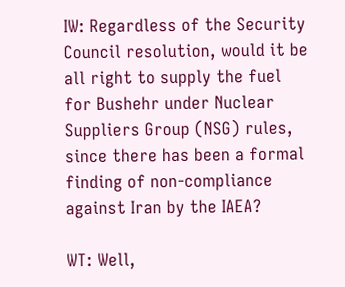IW: Regardless of the Security Council resolution, would it be all right to supply the fuel for Bushehr under Nuclear Suppliers Group (NSG) rules, since there has been a formal finding of non-compliance against Iran by the IAEA?

WT: Well,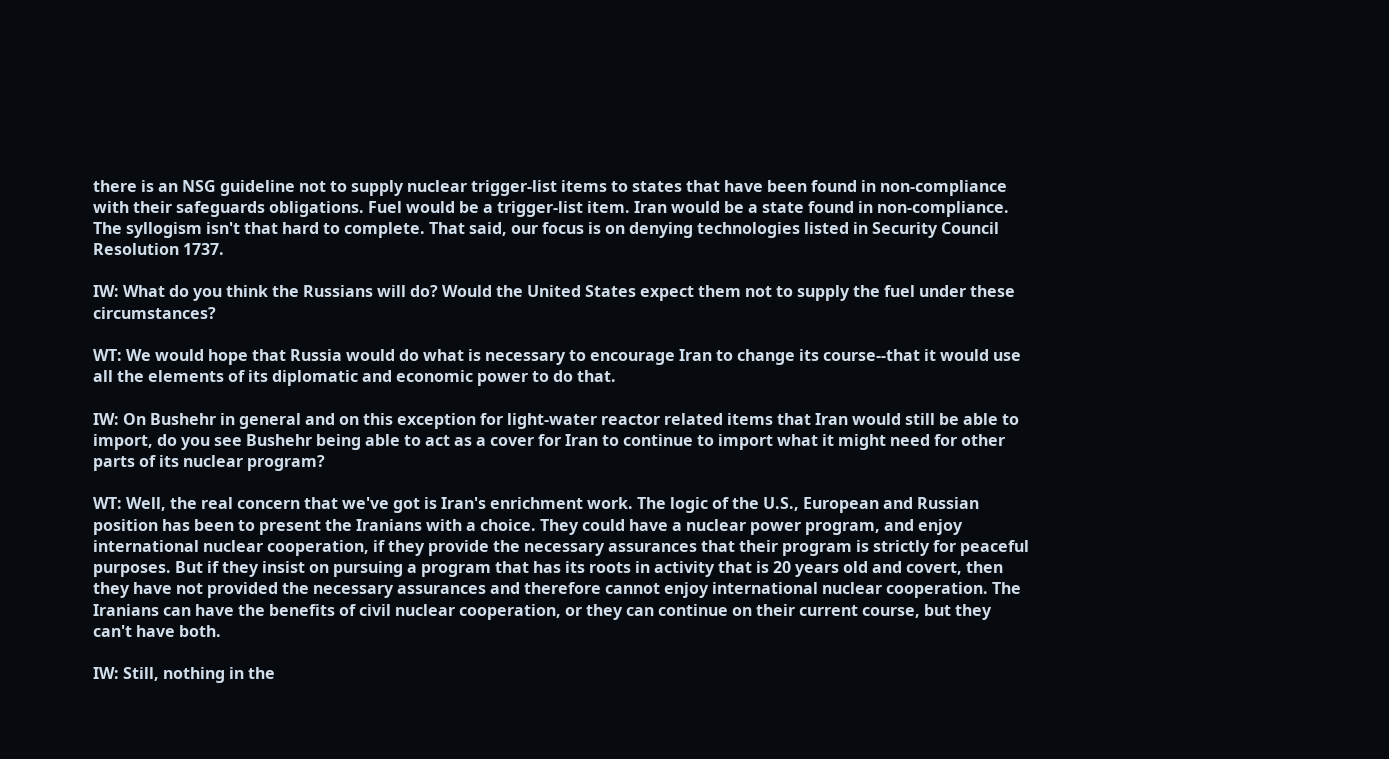there is an NSG guideline not to supply nuclear trigger-list items to states that have been found in non-compliance with their safeguards obligations. Fuel would be a trigger-list item. Iran would be a state found in non-compliance. The syllogism isn't that hard to complete. That said, our focus is on denying technologies listed in Security Council Resolution 1737.

IW: What do you think the Russians will do? Would the United States expect them not to supply the fuel under these circumstances?

WT: We would hope that Russia would do what is necessary to encourage Iran to change its course--that it would use all the elements of its diplomatic and economic power to do that.

IW: On Bushehr in general and on this exception for light-water reactor related items that Iran would still be able to import, do you see Bushehr being able to act as a cover for Iran to continue to import what it might need for other parts of its nuclear program?

WT: Well, the real concern that we've got is Iran's enrichment work. The logic of the U.S., European and Russian position has been to present the Iranians with a choice. They could have a nuclear power program, and enjoy international nuclear cooperation, if they provide the necessary assurances that their program is strictly for peaceful purposes. But if they insist on pursuing a program that has its roots in activity that is 20 years old and covert, then they have not provided the necessary assurances and therefore cannot enjoy international nuclear cooperation. The Iranians can have the benefits of civil nuclear cooperation, or they can continue on their current course, but they can't have both.

IW: Still, nothing in the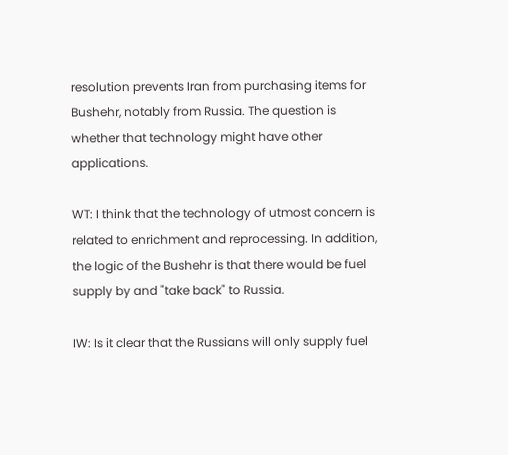resolution prevents Iran from purchasing items for Bushehr, notably from Russia. The question is whether that technology might have other applications.

WT: I think that the technology of utmost concern is related to enrichment and reprocessing. In addition, the logic of the Bushehr is that there would be fuel supply by and "take back" to Russia.

IW: Is it clear that the Russians will only supply fuel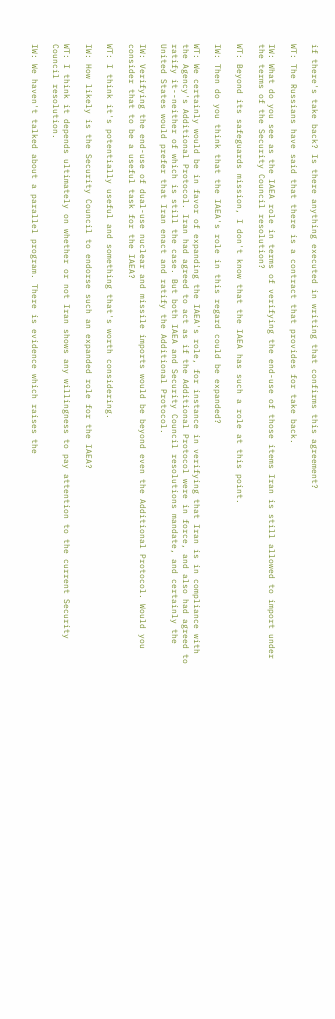if there's take back? Is there anything executed in writing that confirms this agreement?

WT: The Russians have said that there is a contract that provides for take back.

IW: What do you see as the IAEA role in terms of verifying the end-use of those items Iran is still allowed to import under the terms of the Security Council resolution?

WT: Beyond its safeguards mission, I don't know that the IAEA has such a role at this point.

IW: Then do you think that the IAEA's role in this regard could be expanded?

WT: We certainly would be in favor of expanding the IAEA's role, for instance in verifying that Iran is in compliance with the Agency's Additional Protocol. Iran had agreed to act as if the Additional Protocol were in force, and also had agreed to ratify it--neither of which is still the case. But both IAEA and Security Council resolutions mandate, and certainly the United States would prefer that Iran enact and ratify the Additional Protocol.

IW: Verifying the end-use of dual-use nuclear and missile imports would be beyond even the Additional Protocol. Would you consider that to be a useful task for the IAEA?

WT: I think it's potentially useful and something that's worth considering.

IW: How likely is the Security Council to endorse such an expanded role for the IAEA?

WT: I think it depends ultimately on whether or not Iran shows any willingness to pay attention to the current Security Council resolution.

IW: We haven't talked about a parallel program. There is evidence which raises the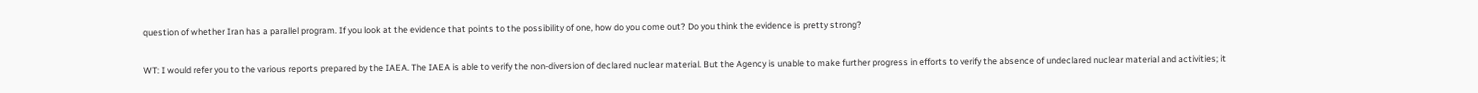question of whether Iran has a parallel program. If you look at the evidence that points to the possibility of one, how do you come out? Do you think the evidence is pretty strong?

WT: I would refer you to the various reports prepared by the IAEA. The IAEA is able to verify the non-diversion of declared nuclear material. But the Agency is unable to make further progress in efforts to verify the absence of undeclared nuclear material and activities; it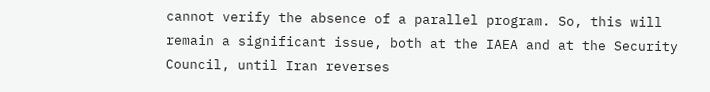cannot verify the absence of a parallel program. So, this will remain a significant issue, both at the IAEA and at the Security Council, until Iran reverses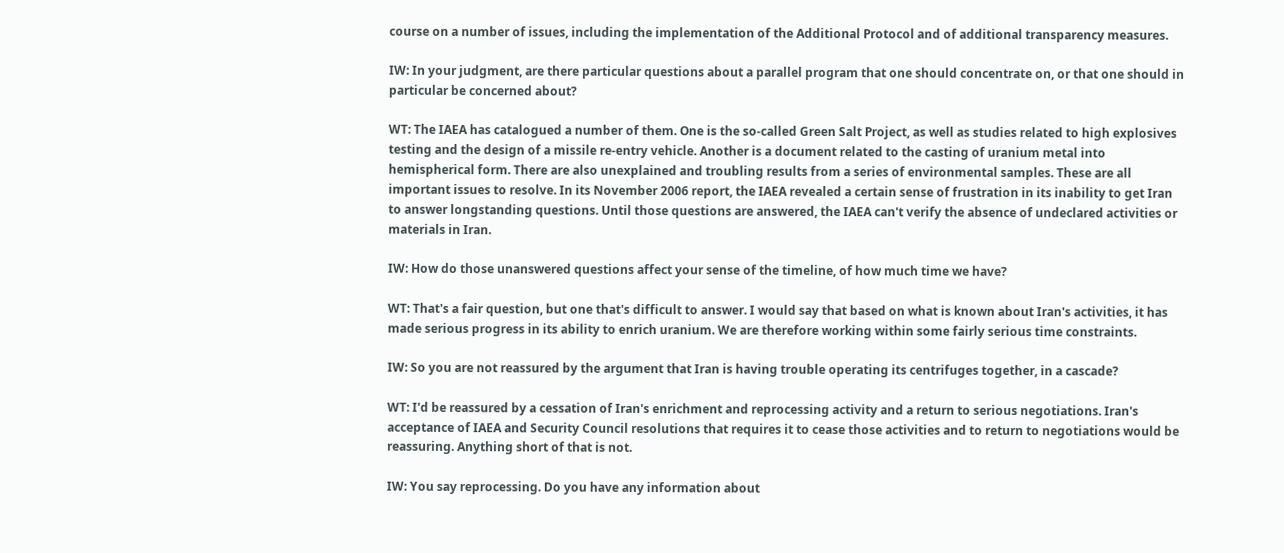course on a number of issues, including the implementation of the Additional Protocol and of additional transparency measures.

IW: In your judgment, are there particular questions about a parallel program that one should concentrate on, or that one should in particular be concerned about?

WT: The IAEA has catalogued a number of them. One is the so-called Green Salt Project, as well as studies related to high explosives testing and the design of a missile re-entry vehicle. Another is a document related to the casting of uranium metal into hemispherical form. There are also unexplained and troubling results from a series of environmental samples. These are all important issues to resolve. In its November 2006 report, the IAEA revealed a certain sense of frustration in its inability to get Iran to answer longstanding questions. Until those questions are answered, the IAEA can't verify the absence of undeclared activities or materials in Iran.

IW: How do those unanswered questions affect your sense of the timeline, of how much time we have?

WT: That's a fair question, but one that's difficult to answer. I would say that based on what is known about Iran's activities, it has made serious progress in its ability to enrich uranium. We are therefore working within some fairly serious time constraints.

IW: So you are not reassured by the argument that Iran is having trouble operating its centrifuges together, in a cascade?

WT: I'd be reassured by a cessation of Iran's enrichment and reprocessing activity and a return to serious negotiations. Iran's acceptance of IAEA and Security Council resolutions that requires it to cease those activities and to return to negotiations would be reassuring. Anything short of that is not.

IW: You say reprocessing. Do you have any information about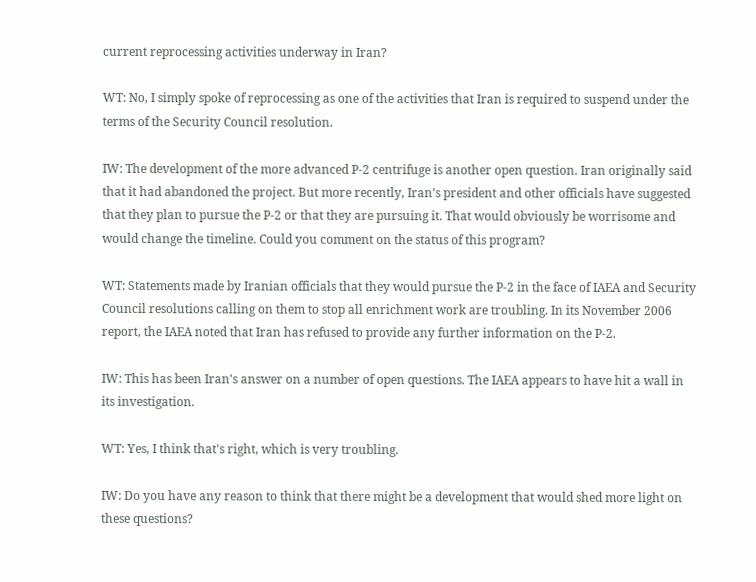current reprocessing activities underway in Iran?

WT: No, I simply spoke of reprocessing as one of the activities that Iran is required to suspend under the terms of the Security Council resolution.

IW: The development of the more advanced P-2 centrifuge is another open question. Iran originally said that it had abandoned the project. But more recently, Iran's president and other officials have suggested that they plan to pursue the P-2 or that they are pursuing it. That would obviously be worrisome and would change the timeline. Could you comment on the status of this program?

WT: Statements made by Iranian officials that they would pursue the P-2 in the face of IAEA and Security Council resolutions calling on them to stop all enrichment work are troubling. In its November 2006 report, the IAEA noted that Iran has refused to provide any further information on the P-2.

IW: This has been Iran's answer on a number of open questions. The IAEA appears to have hit a wall in its investigation.

WT: Yes, I think that's right, which is very troubling.

IW: Do you have any reason to think that there might be a development that would shed more light on these questions?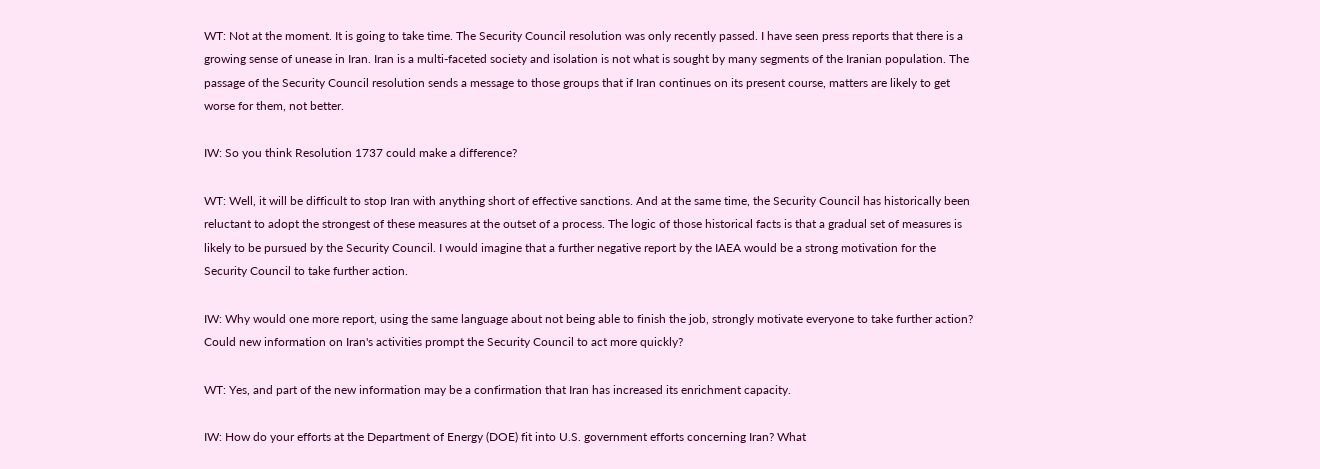WT: Not at the moment. It is going to take time. The Security Council resolution was only recently passed. I have seen press reports that there is a growing sense of unease in Iran. Iran is a multi-faceted society and isolation is not what is sought by many segments of the Iranian population. The passage of the Security Council resolution sends a message to those groups that if Iran continues on its present course, matters are likely to get worse for them, not better.

IW: So you think Resolution 1737 could make a difference?

WT: Well, it will be difficult to stop Iran with anything short of effective sanctions. And at the same time, the Security Council has historically been reluctant to adopt the strongest of these measures at the outset of a process. The logic of those historical facts is that a gradual set of measures is likely to be pursued by the Security Council. I would imagine that a further negative report by the IAEA would be a strong motivation for the Security Council to take further action.

IW: Why would one more report, using the same language about not being able to finish the job, strongly motivate everyone to take further action? Could new information on Iran's activities prompt the Security Council to act more quickly?

WT: Yes, and part of the new information may be a confirmation that Iran has increased its enrichment capacity.

IW: How do your efforts at the Department of Energy (DOE) fit into U.S. government efforts concerning Iran? What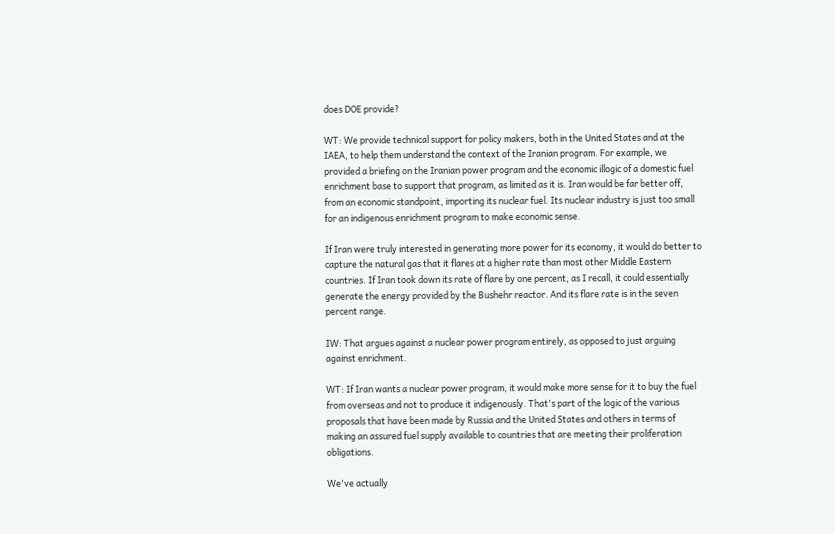does DOE provide?

WT: We provide technical support for policy makers, both in the United States and at the IAEA, to help them understand the context of the Iranian program. For example, we provided a briefing on the Iranian power program and the economic illogic of a domestic fuel enrichment base to support that program, as limited as it is. Iran would be far better off, from an economic standpoint, importing its nuclear fuel. Its nuclear industry is just too small for an indigenous enrichment program to make economic sense.

If Iran were truly interested in generating more power for its economy, it would do better to capture the natural gas that it flares at a higher rate than most other Middle Eastern countries. If Iran took down its rate of flare by one percent, as I recall, it could essentially generate the energy provided by the Bushehr reactor. And its flare rate is in the seven percent range.

IW: That argues against a nuclear power program entirely, as opposed to just arguing against enrichment.

WT: If Iran wants a nuclear power program, it would make more sense for it to buy the fuel from overseas and not to produce it indigenously. That's part of the logic of the various proposals that have been made by Russia and the United States and others in terms of making an assured fuel supply available to countries that are meeting their proliferation obligations.

We've actually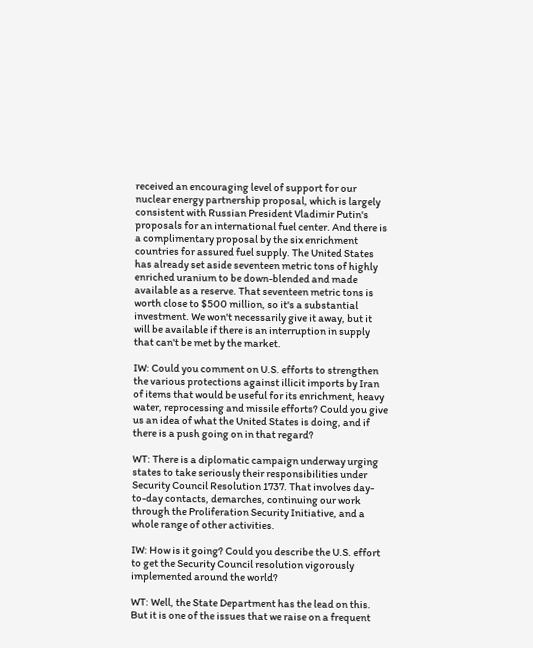received an encouraging level of support for our nuclear energy partnership proposal, which is largely consistent with Russian President Vladimir Putin's proposals for an international fuel center. And there is a complimentary proposal by the six enrichment countries for assured fuel supply. The United States has already set aside seventeen metric tons of highly enriched uranium to be down-blended and made available as a reserve. That seventeen metric tons is worth close to $500 million, so it's a substantial investment. We won't necessarily give it away, but it will be available if there is an interruption in supply that can't be met by the market.

IW: Could you comment on U.S. efforts to strengthen the various protections against illicit imports by Iran of items that would be useful for its enrichment, heavy water, reprocessing and missile efforts? Could you give us an idea of what the United States is doing, and if there is a push going on in that regard?

WT: There is a diplomatic campaign underway urging states to take seriously their responsibilities under Security Council Resolution 1737. That involves day-to-day contacts, demarches, continuing our work through the Proliferation Security Initiative, and a whole range of other activities.

IW: How is it going? Could you describe the U.S. effort to get the Security Council resolution vigorously implemented around the world?

WT: Well, the State Department has the lead on this. But it is one of the issues that we raise on a frequent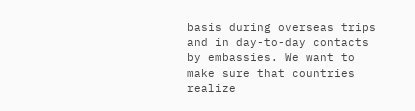basis during overseas trips and in day-to-day contacts by embassies. We want to make sure that countries realize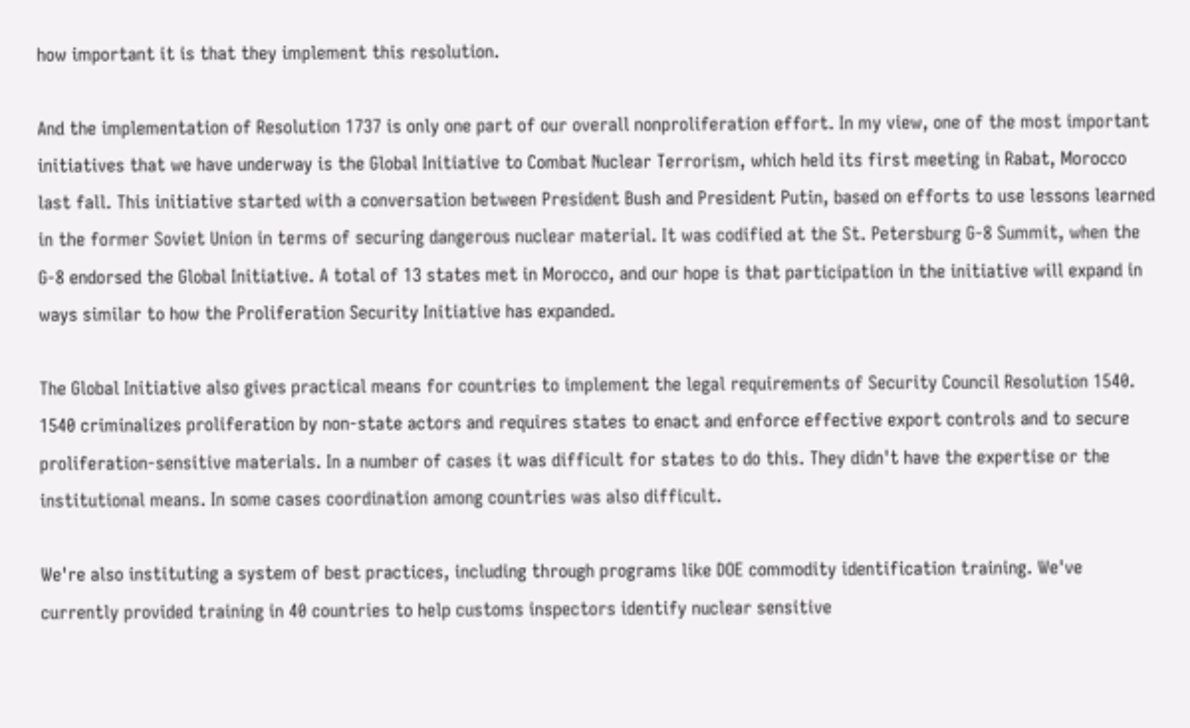how important it is that they implement this resolution.

And the implementation of Resolution 1737 is only one part of our overall nonproliferation effort. In my view, one of the most important initiatives that we have underway is the Global Initiative to Combat Nuclear Terrorism, which held its first meeting in Rabat, Morocco last fall. This initiative started with a conversation between President Bush and President Putin, based on efforts to use lessons learned in the former Soviet Union in terms of securing dangerous nuclear material. It was codified at the St. Petersburg G-8 Summit, when the G-8 endorsed the Global Initiative. A total of 13 states met in Morocco, and our hope is that participation in the initiative will expand in ways similar to how the Proliferation Security Initiative has expanded.

The Global Initiative also gives practical means for countries to implement the legal requirements of Security Council Resolution 1540. 1540 criminalizes proliferation by non-state actors and requires states to enact and enforce effective export controls and to secure proliferation-sensitive materials. In a number of cases it was difficult for states to do this. They didn't have the expertise or the institutional means. In some cases coordination among countries was also difficult.

We're also instituting a system of best practices, including through programs like DOE commodity identification training. We've currently provided training in 40 countries to help customs inspectors identify nuclear sensitive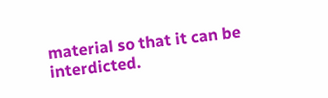material so that it can be interdicted.